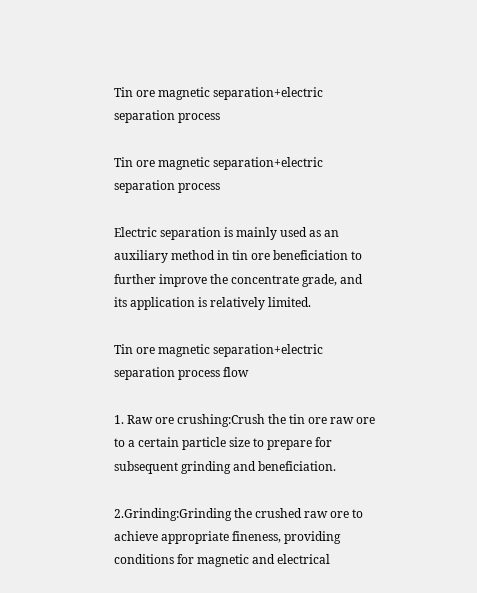Tin ore magnetic separation+electric separation process

Tin ore magnetic separation+electric separation process

Electric separation is mainly used as an auxiliary method in tin ore beneficiation to further improve the concentrate grade, and its application is relatively limited.

Tin ore magnetic separation+electric separation process flow

1. Raw ore crushing:Crush the tin ore raw ore to a certain particle size to prepare for subsequent grinding and beneficiation.

2.Grinding:Grinding the crushed raw ore to achieve appropriate fineness, providing conditions for magnetic and electrical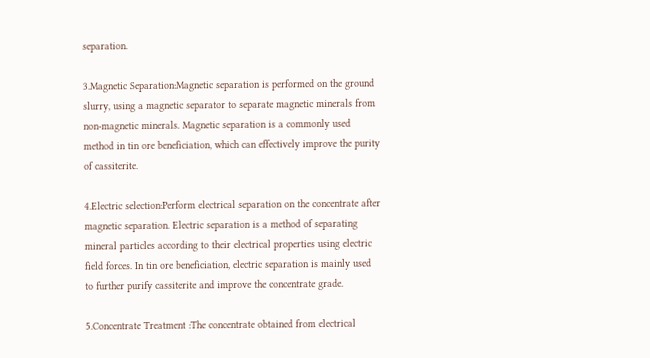separation.

3.Magnetic Separation:Magnetic separation is performed on the ground slurry, using a magnetic separator to separate magnetic minerals from non-magnetic minerals. Magnetic separation is a commonly used method in tin ore beneficiation, which can effectively improve the purity of cassiterite.

4.Electric selection:Perform electrical separation on the concentrate after magnetic separation. Electric separation is a method of separating mineral particles according to their electrical properties using electric field forces. In tin ore beneficiation, electric separation is mainly used to further purify cassiterite and improve the concentrate grade.

5.Concentrate Treatment :The concentrate obtained from electrical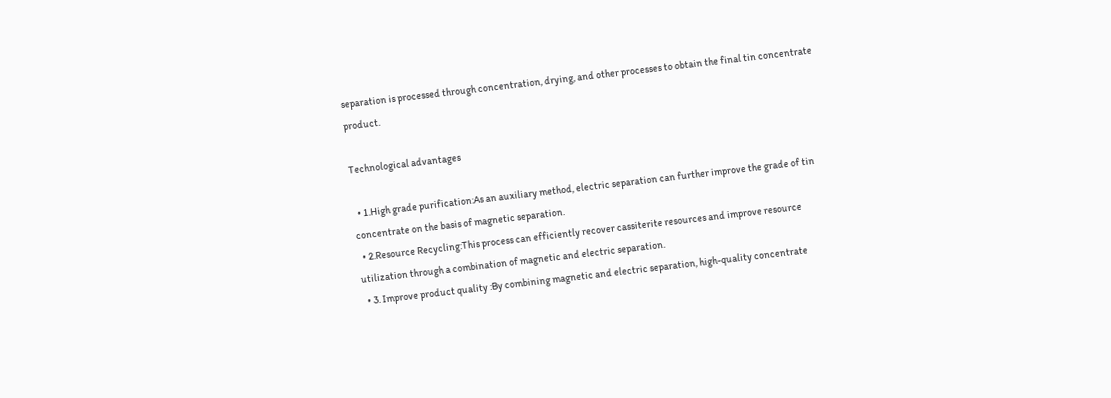separation is processed through concentration, drying, and other processes to obtain the final tin concentrate product.

Technological advantages

  • 1.High grade purification:As an auxiliary method, electric separation can further improve the grade of tin concentrate on the basis of magnetic separation.
  • 2.Resource Recycling:This process can efficiently recover cassiterite resources and improve resource utilization through a combination of magnetic and electric separation.
  • 3. Improve product quality :By combining magnetic and electric separation, high-quality concentrate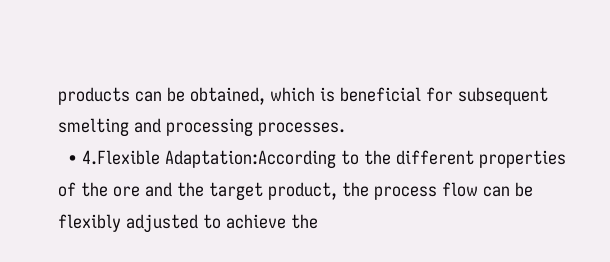products can be obtained, which is beneficial for subsequent smelting and processing processes.
  • 4.Flexible Adaptation:According to the different properties of the ore and the target product, the process flow can be flexibly adjusted to achieve the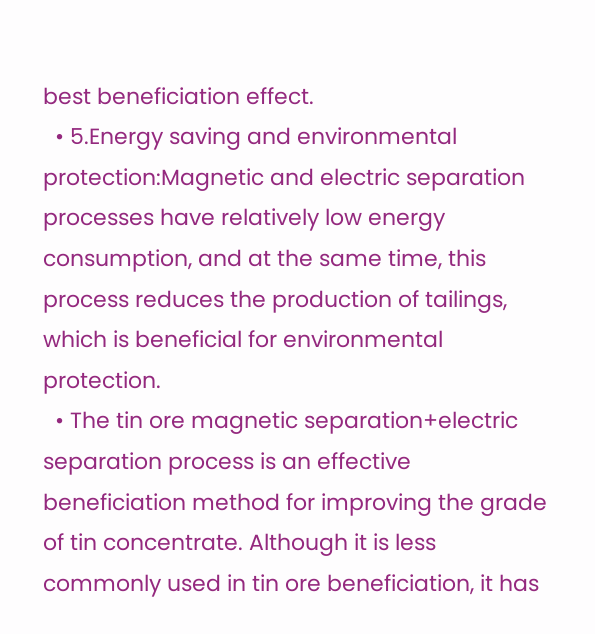best beneficiation effect.
  • 5.Energy saving and environmental protection:Magnetic and electric separation processes have relatively low energy consumption, and at the same time, this process reduces the production of tailings, which is beneficial for environmental protection.
  • The tin ore magnetic separation+electric separation process is an effective beneficiation method for improving the grade of tin concentrate. Although it is less commonly used in tin ore beneficiation, it has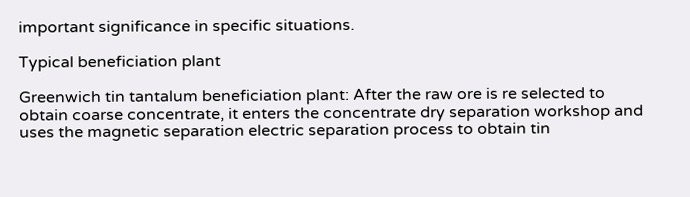important significance in specific situations.

Typical beneficiation plant

Greenwich tin tantalum beneficiation plant: After the raw ore is re selected to obtain coarse concentrate, it enters the concentrate dry separation workshop and uses the magnetic separation electric separation process to obtain tin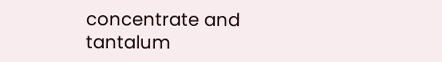concentrate and tantalum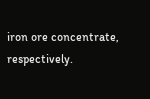iron ore concentrate, respectively.